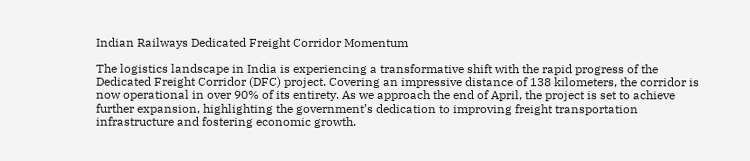Indian Railways Dedicated Freight Corridor Momentum

The logistics landscape in India is experiencing a transformative shift with the rapid progress of the Dedicated Freight Corridor (DFC) project. Covering an impressive distance of 138 kilometers, the corridor is now operational in over 90% of its entirety. As we approach the end of April, the project is set to achieve further expansion, highlighting the government’s dedication to improving freight transportation infrastructure and fostering economic growth.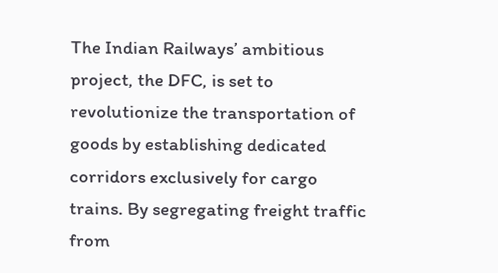The Indian Railways’ ambitious project, the DFC, is set to revolutionize the transportation of goods by establishing dedicated corridors exclusively for cargo trains. By segregating freight traffic from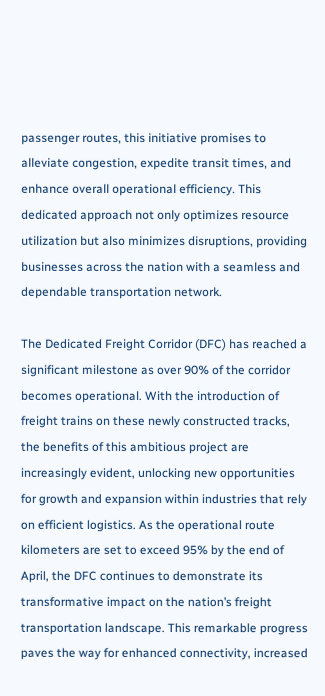passenger routes, this initiative promises to alleviate congestion, expedite transit times, and enhance overall operational efficiency. This dedicated approach not only optimizes resource utilization but also minimizes disruptions, providing businesses across the nation with a seamless and dependable transportation network.

The Dedicated Freight Corridor (DFC) has reached a significant milestone as over 90% of the corridor becomes operational. With the introduction of freight trains on these newly constructed tracks, the benefits of this ambitious project are increasingly evident, unlocking new opportunities for growth and expansion within industries that rely on efficient logistics. As the operational route kilometers are set to exceed 95% by the end of April, the DFC continues to demonstrate its transformative impact on the nation’s freight transportation landscape. This remarkable progress paves the way for enhanced connectivity, increased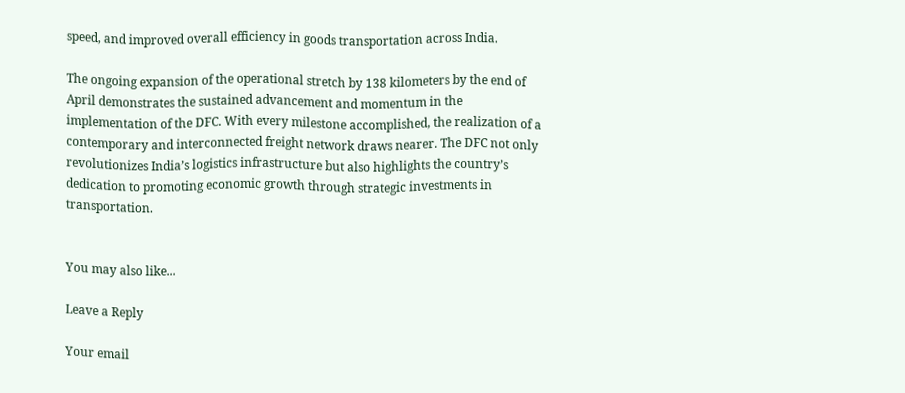speed, and improved overall efficiency in goods transportation across India.

The ongoing expansion of the operational stretch by 138 kilometers by the end of April demonstrates the sustained advancement and momentum in the implementation of the DFC. With every milestone accomplished, the realization of a contemporary and interconnected freight network draws nearer. The DFC not only revolutionizes India’s logistics infrastructure but also highlights the country’s dedication to promoting economic growth through strategic investments in transportation.


You may also like...

Leave a Reply

Your email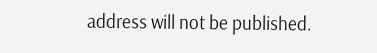address will not be published.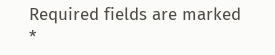Required fields are marked *